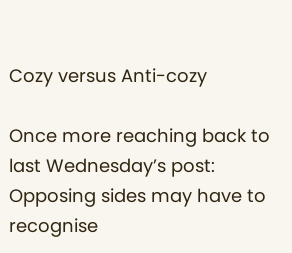Cozy versus Anti-cozy

Once more reaching back to last Wednesday’s post: Opposing sides may have to recognise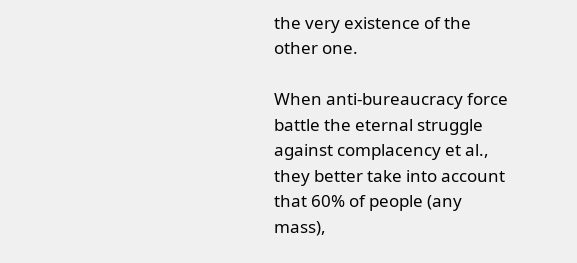the very existence of the other one.

When anti-bureaucracy force battle the eternal struggle against complacency et al., they better take into account that 60% of people (any mass),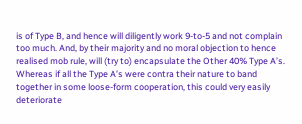is of Type B, and hence will diligently work 9-to-5 and not complain too much. And, by their majority and no moral objection to hence realised mob rule, will (try to) encapsulate the Other 40% Type A’s. Whereas if all the Type A’s were contra their nature to band together in some loose-form cooperation, this could very easily deteriorate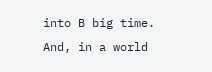into B big time.
And, in a world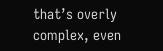that’s overly complex, even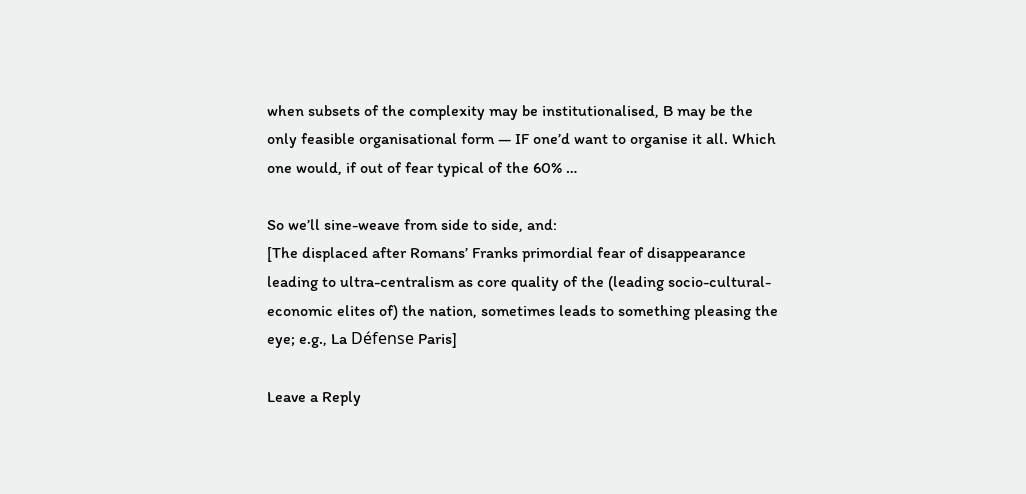when subsets of the complexity may be institutionalised, B may be the only feasible organisational form — IF one’d want to organise it all. Which one would, if out of fear typical of the 60% …

So we’ll sine-weave from side to side, and:
[The displaced after Romans’ Franks primordial fear of disappearance leading to ultra-centralism as core quality of the (leading socio-cultural-economic elites of) the nation, sometimes leads to something pleasing the eye; e.g., La Défense Paris]

Leave a Reply